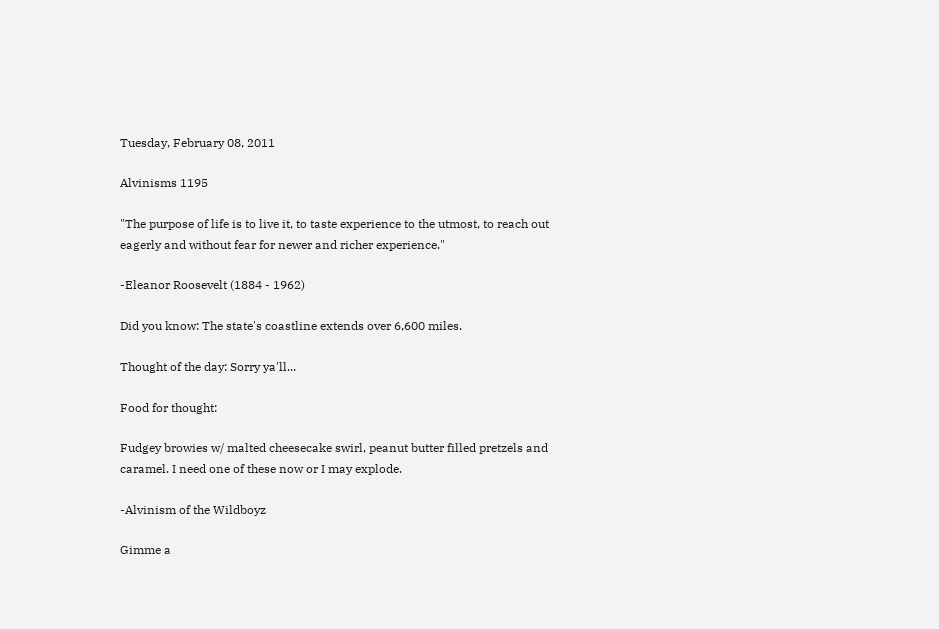Tuesday, February 08, 2011

Alvinisms 1195

"The purpose of life is to live it, to taste experience to the utmost, to reach out eagerly and without fear for newer and richer experience."

-Eleanor Roosevelt (1884 - 1962)

Did you know: The state's coastline extends over 6,600 miles.

Thought of the day: Sorry ya'll...

Food for thought:

Fudgey browies w/ malted cheesecake swirl, peanut butter filled pretzels and caramel. I need one of these now or I may explode.

-Alvinism of the Wildboyz

Gimme a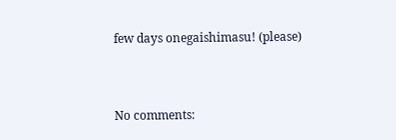few days onegaishimasu! (please)


No comments: